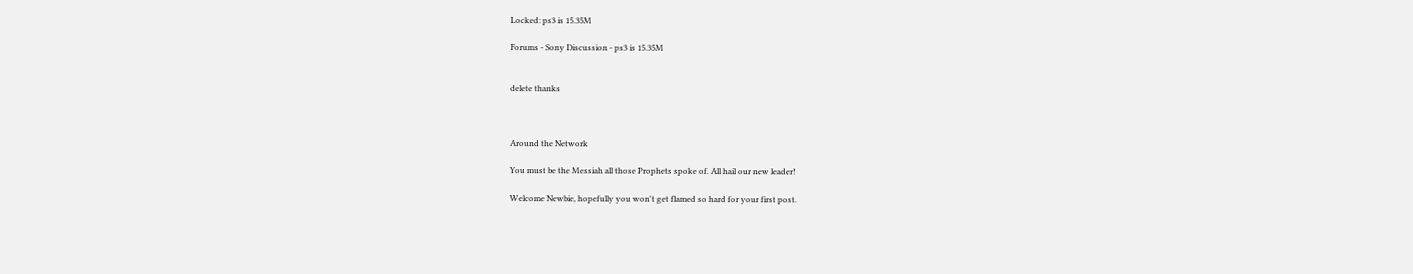Locked: ps3 is 15.35M

Forums - Sony Discussion - ps3 is 15.35M


delete thanks



Around the Network

You must be the Messiah all those Prophets spoke of. All hail our new leader!

Welcome Newbie, hopefully you won't get flamed so hard for your first post.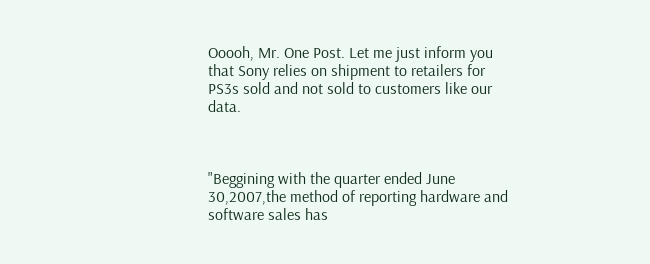Ooooh, Mr. One Post. Let me just inform you that Sony relies on shipment to retailers for PS3s sold and not sold to customers like our data.



"Beggining with the quarter ended June 30,2007,the method of reporting hardware and software sales has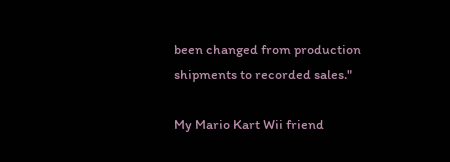been changed from production shipments to recorded sales."

My Mario Kart Wii friend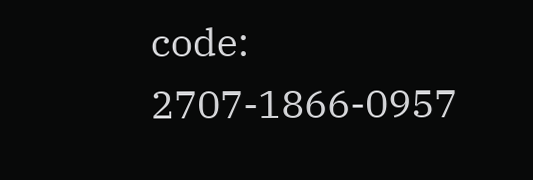code: 2707-1866-0957